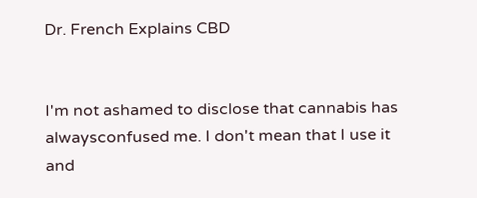Dr. French Explains CBD


I'm not ashamed to disclose that cannabis has alwaysconfused me. I don't mean that I use it and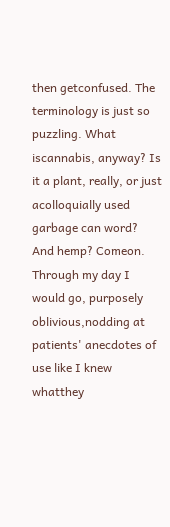then getconfused. The terminology is just so puzzling. What iscannabis, anyway? Is it a plant, really, or just acolloquially used garbage can word? And hemp? Comeon. Through my day I would go, purposely oblivious,nodding at patients' anecdotes of use like I knew whatthey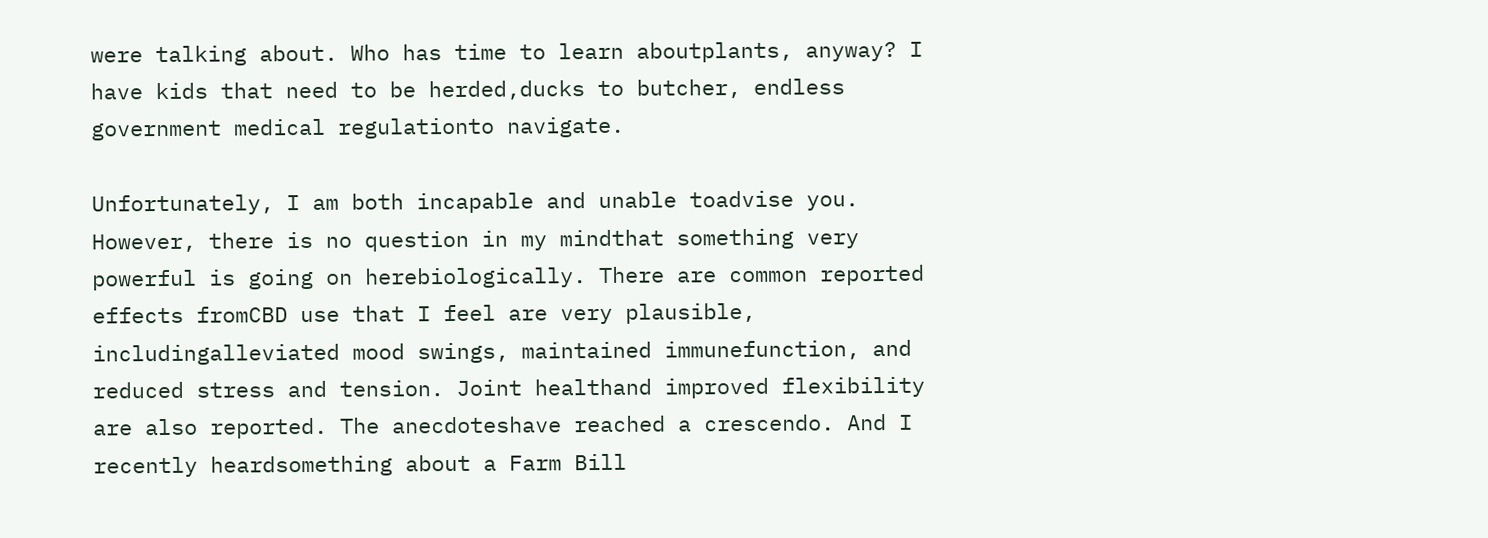were talking about. Who has time to learn aboutplants, anyway? I have kids that need to be herded,ducks to butcher, endless government medical regulationto navigate.

Unfortunately, I am both incapable and unable toadvise you. However, there is no question in my mindthat something very powerful is going on herebiologically. There are common reported effects fromCBD use that I feel are very plausible, includingalleviated mood swings, maintained immunefunction, and reduced stress and tension. Joint healthand improved flexibility are also reported. The anecdoteshave reached a crescendo. And I recently heardsomething about a Farm Bill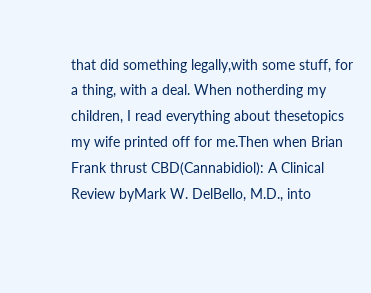that did something legally,with some stuff, for a thing, with a deal. When notherding my children, I read everything about thesetopics my wife printed off for me.Then when Brian Frank thrust CBD(Cannabidiol): A Clinical Review byMark W. DelBello, M.D., into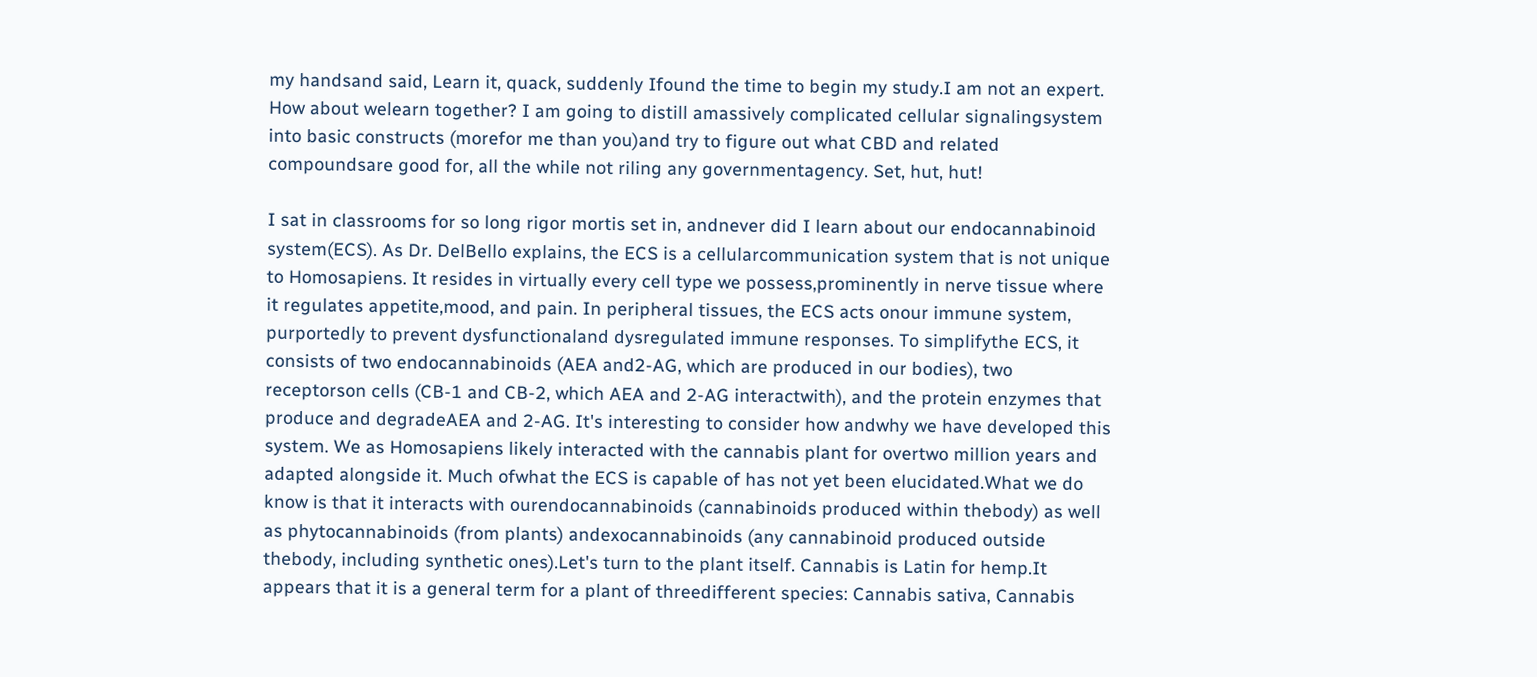my handsand said, Learn it, quack, suddenly Ifound the time to begin my study.I am not an expert. How about welearn together? I am going to distill amassively complicated cellular signalingsystem into basic constructs (morefor me than you)and try to figure out what CBD and related compoundsare good for, all the while not riling any governmentagency. Set, hut, hut!

I sat in classrooms for so long rigor mortis set in, andnever did I learn about our endocannabinoid system(ECS). As Dr. DelBello explains, the ECS is a cellularcommunication system that is not unique to Homosapiens. It resides in virtually every cell type we possess,prominently in nerve tissue where it regulates appetite,mood, and pain. In peripheral tissues, the ECS acts onour immune system, purportedly to prevent dysfunctionaland dysregulated immune responses. To simplifythe ECS, it consists of two endocannabinoids (AEA and2-AG, which are produced in our bodies), two receptorson cells (CB-1 and CB-2, which AEA and 2-AG interactwith), and the protein enzymes that produce and degradeAEA and 2-AG. It's interesting to consider how andwhy we have developed this system. We as Homosapiens likely interacted with the cannabis plant for overtwo million years and adapted alongside it. Much ofwhat the ECS is capable of has not yet been elucidated.What we do know is that it interacts with ourendocannabinoids (cannabinoids produced within thebody) as well as phytocannabinoids (from plants) andexocannabinoids (any cannabinoid produced outside thebody, including synthetic ones).Let's turn to the plant itself. Cannabis is Latin for hemp.It appears that it is a general term for a plant of threedifferent species: Cannabis sativa, Cannabis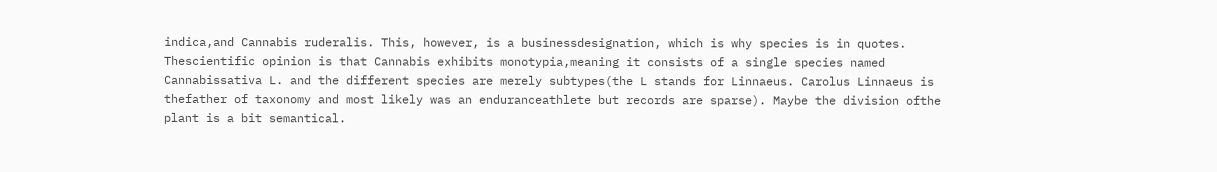indica,and Cannabis ruderalis. This, however, is a businessdesignation, which is why species is in quotes. Thescientific opinion is that Cannabis exhibits monotypia,meaning it consists of a single species named Cannabissativa L. and the different species are merely subtypes(the L stands for Linnaeus. Carolus Linnaeus is thefather of taxonomy and most likely was an enduranceathlete but records are sparse). Maybe the division ofthe plant is a bit semantical.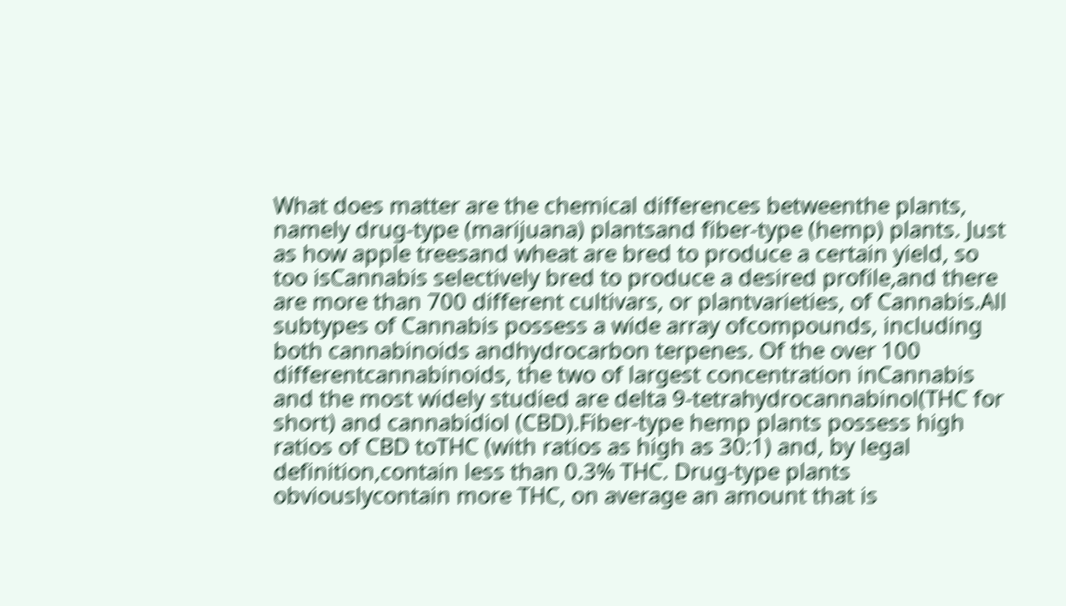What does matter are the chemical differences betweenthe plants, namely drug-type (marijuana) plantsand fiber-type (hemp) plants. Just as how apple treesand wheat are bred to produce a certain yield, so too isCannabis selectively bred to produce a desired profile,and there are more than 700 different cultivars, or plantvarieties, of Cannabis.All subtypes of Cannabis possess a wide array ofcompounds, including both cannabinoids andhydrocarbon terpenes. Of the over 100 differentcannabinoids, the two of largest concentration inCannabis and the most widely studied are delta 9-tetrahydrocannabinol(THC for short) and cannabidiol (CBD).Fiber-type hemp plants possess high ratios of CBD toTHC (with ratios as high as 30:1) and, by legal definition,contain less than 0.3% THC. Drug-type plants obviouslycontain more THC, on average an amount that is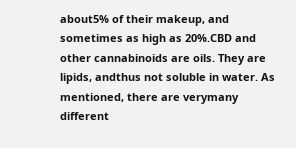about5% of their makeup, and sometimes as high as 20%.CBD and other cannabinoids are oils. They are lipids, andthus not soluble in water. As mentioned, there are verymany different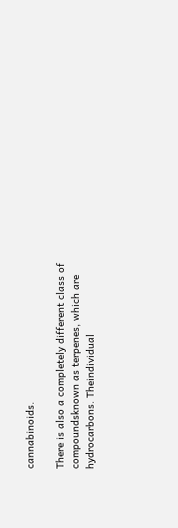cannabinoids.

There is also a completely different class of compoundsknown as terpenes, which are hydrocarbons. Theindividual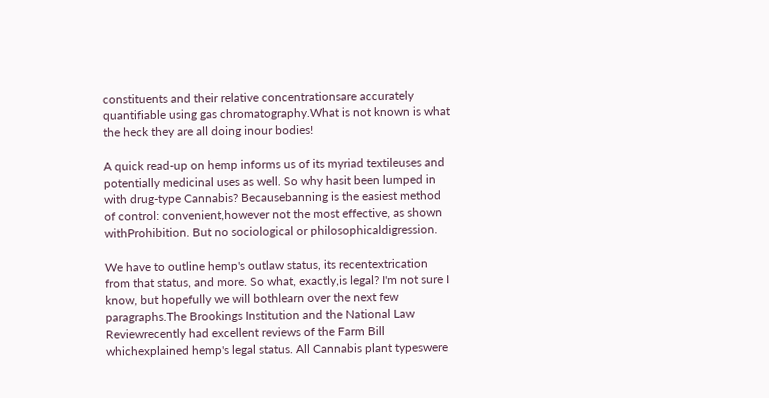constituents and their relative concentrationsare accurately quantifiable using gas chromatography.What is not known is what the heck they are all doing inour bodies!

A quick read-up on hemp informs us of its myriad textileuses and potentially medicinal uses as well. So why hasit been lumped in with drug-type Cannabis? Becausebanning is the easiest method of control: convenient,however not the most effective, as shown withProhibition. But no sociological or philosophicaldigression.

We have to outline hemp's outlaw status, its recentextrication from that status, and more. So what, exactly,is legal? I'm not sure I know, but hopefully we will bothlearn over the next few paragraphs.The Brookings Institution and the National Law Reviewrecently had excellent reviews of the Farm Bill whichexplained hemp's legal status. All Cannabis plant typeswere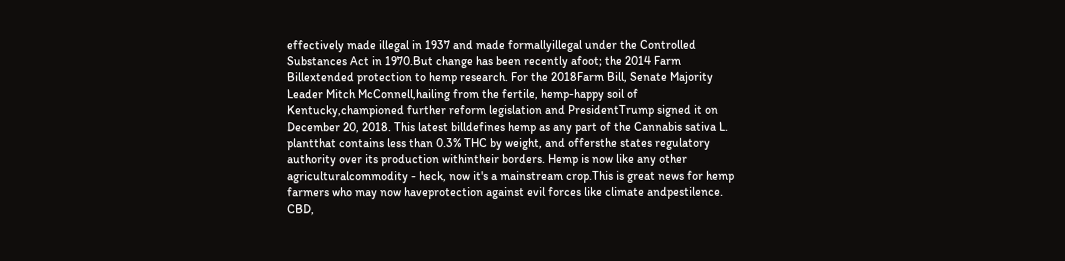effectively made illegal in 1937 and made formallyillegal under the Controlled Substances Act in 1970.But change has been recently afoot; the 2014 Farm Billextended protection to hemp research. For the 2018Farm Bill, Senate Majority Leader Mitch McConnell,hailing from the fertile, hemp-happy soil of Kentucky,championed further reform legislation and PresidentTrump signed it on December 20, 2018. This latest billdefines hemp as any part of the Cannabis sativa L. plantthat contains less than 0.3% THC by weight, and offersthe states regulatory authority over its production withintheir borders. Hemp is now like any other agriculturalcommodity - heck, now it's a mainstream crop.This is great news for hemp farmers who may now haveprotection against evil forces like climate andpestilence. CBD,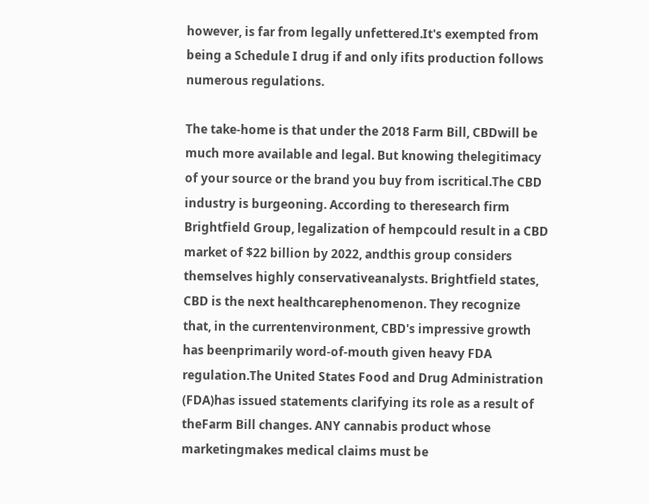however, is far from legally unfettered.It's exempted from being a Schedule I drug if and only ifits production follows numerous regulations.

The take-home is that under the 2018 Farm Bill, CBDwill be much more available and legal. But knowing thelegitimacy of your source or the brand you buy from iscritical.The CBD industry is burgeoning. According to theresearch firm Brightfield Group, legalization of hempcould result in a CBD market of $22 billion by 2022, andthis group considers themselves highly conservativeanalysts. Brightfield states, CBD is the next healthcarephenomenon. They recognize that, in the currentenvironment, CBD's impressive growth has beenprimarily word-of-mouth given heavy FDA regulation.The United States Food and Drug Administration (FDA)has issued statements clarifying its role as a result of theFarm Bill changes. ANY cannabis product whose marketingmakes medical claims must be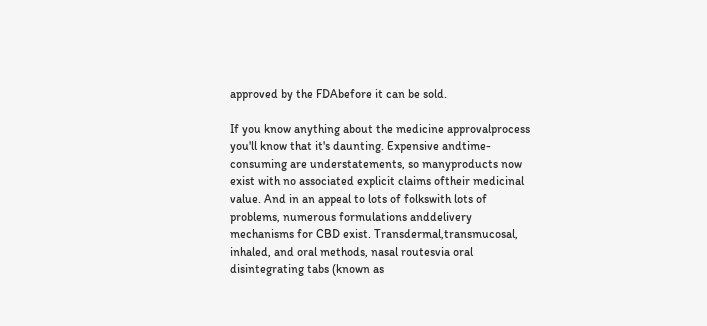approved by the FDAbefore it can be sold.

If you know anything about the medicine approvalprocess you'll know that it's daunting. Expensive andtime-consuming are understatements, so manyproducts now exist with no associated explicit claims oftheir medicinal value. And in an appeal to lots of folkswith lots of problems, numerous formulations anddelivery mechanisms for CBD exist. Transdermal,transmucosal, inhaled, and oral methods, nasal routesvia oral disintegrating tabs (known as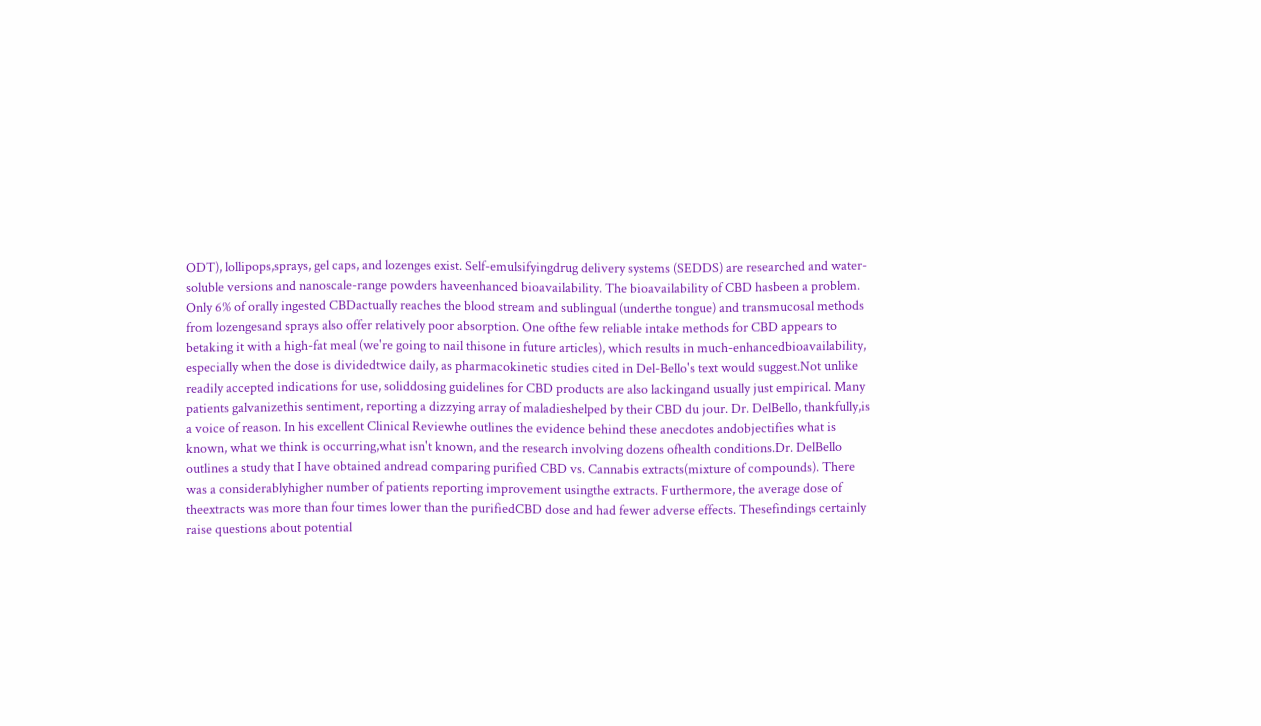ODT), lollipops,sprays, gel caps, and lozenges exist. Self-emulsifyingdrug delivery systems (SEDDS) are researched and water-soluble versions and nanoscale-range powders haveenhanced bioavailability. The bioavailability of CBD hasbeen a problem. Only 6% of orally ingested CBDactually reaches the blood stream and sublingual (underthe tongue) and transmucosal methods from lozengesand sprays also offer relatively poor absorption. One ofthe few reliable intake methods for CBD appears to betaking it with a high-fat meal (we're going to nail thisone in future articles), which results in much-enhancedbioavailability, especially when the dose is dividedtwice daily, as pharmacokinetic studies cited in Del-Bello's text would suggest.Not unlike readily accepted indications for use, soliddosing guidelines for CBD products are also lackingand usually just empirical. Many patients galvanizethis sentiment, reporting a dizzying array of maladieshelped by their CBD du jour. Dr. DelBello, thankfully,is a voice of reason. In his excellent Clinical Reviewhe outlines the evidence behind these anecdotes andobjectifies what is known, what we think is occurring,what isn't known, and the research involving dozens ofhealth conditions.Dr. DelBello outlines a study that I have obtained andread comparing purified CBD vs. Cannabis extracts(mixture of compounds). There was a considerablyhigher number of patients reporting improvement usingthe extracts. Furthermore, the average dose of theextracts was more than four times lower than the purifiedCBD dose and had fewer adverse effects. Thesefindings certainly raise questions about potential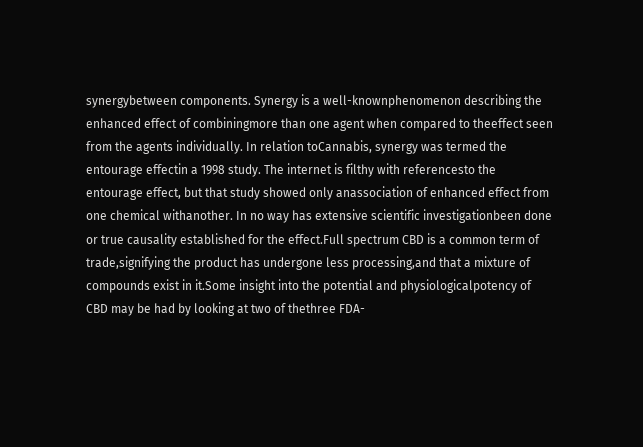synergybetween components. Synergy is a well-knownphenomenon describing the enhanced effect of combiningmore than one agent when compared to theeffect seen from the agents individually. In relation toCannabis, synergy was termed the entourage effectin a 1998 study. The internet is filthy with referencesto the entourage effect, but that study showed only anassociation of enhanced effect from one chemical withanother. In no way has extensive scientific investigationbeen done or true causality established for the effect.Full spectrum CBD is a common term of trade,signifying the product has undergone less processing,and that a mixture of compounds exist in it.Some insight into the potential and physiologicalpotency of CBD may be had by looking at two of thethree FDA-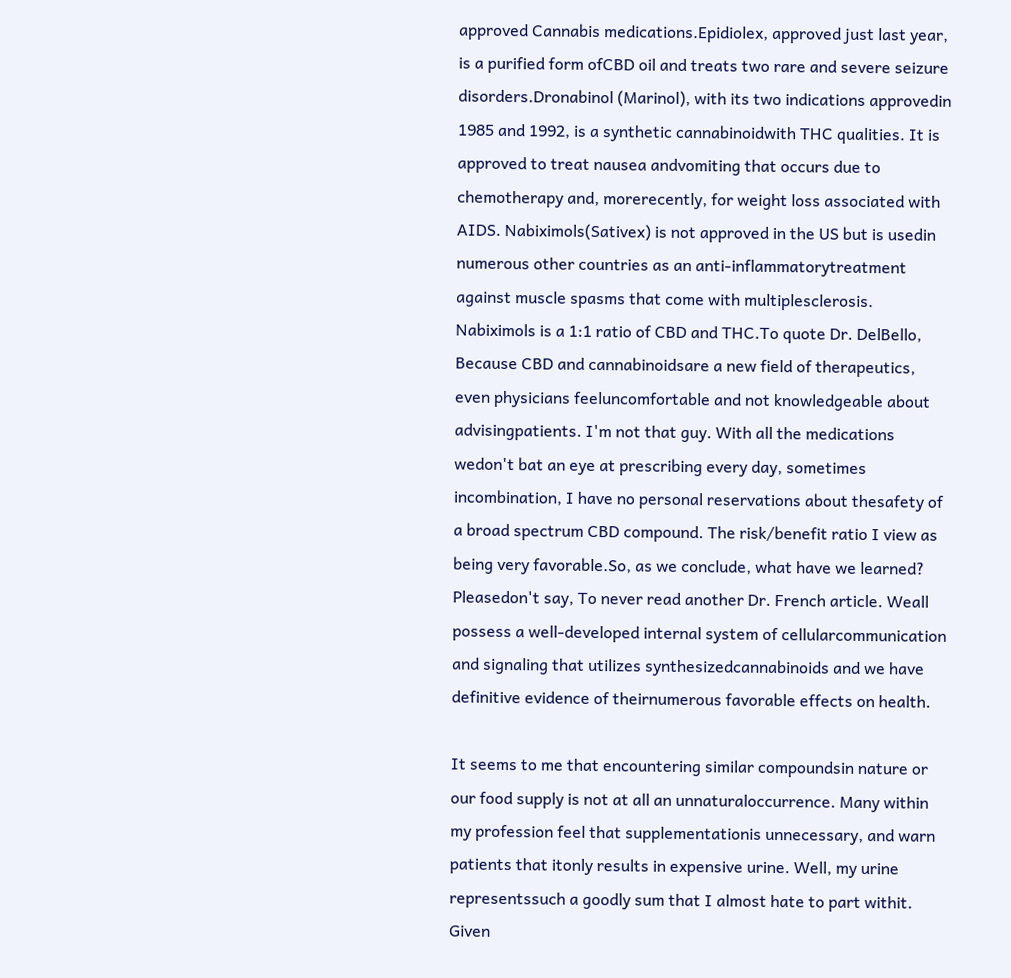approved Cannabis medications.Epidiolex, approved just last year, is a purified form ofCBD oil and treats two rare and severe seizure disorders.Dronabinol (Marinol), with its two indications approvedin 1985 and 1992, is a synthetic cannabinoidwith THC qualities. It is approved to treat nausea andvomiting that occurs due to chemotherapy and, morerecently, for weight loss associated with AIDS. Nabiximols(Sativex) is not approved in the US but is usedin numerous other countries as an anti-inflammatorytreatment against muscle spasms that come with multiplesclerosis. Nabiximols is a 1:1 ratio of CBD and THC.To quote Dr. DelBello, Because CBD and cannabinoidsare a new field of therapeutics, even physicians feeluncomfortable and not knowledgeable about advisingpatients. I'm not that guy. With all the medications wedon't bat an eye at prescribing every day, sometimes incombination, I have no personal reservations about thesafety of a broad spectrum CBD compound. The risk/benefit ratio I view as being very favorable.So, as we conclude, what have we learned? Pleasedon't say, To never read another Dr. French article. Weall possess a well-developed internal system of cellularcommunication and signaling that utilizes synthesizedcannabinoids and we have definitive evidence of theirnumerous favorable effects on health.

It seems to me that encountering similar compoundsin nature or our food supply is not at all an unnaturaloccurrence. Many within my profession feel that supplementationis unnecessary, and warn patients that itonly results in expensive urine. Well, my urine representssuch a goodly sum that I almost hate to part withit. Given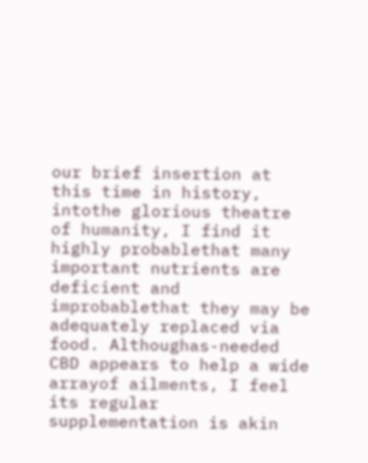our brief insertion at this time in history, intothe glorious theatre of humanity, I find it highly probablethat many important nutrients are deficient and improbablethat they may be adequately replaced via food. Althoughas-needed CBD appears to help a wide arrayof ailments, I feel its regular supplementation is akin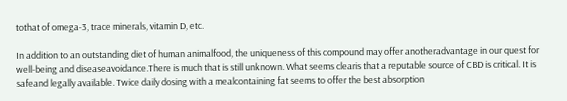tothat of omega-3, trace minerals, vitamin D, etc.

In addition to an outstanding diet of human animalfood, the uniqueness of this compound may offer anotheradvantage in our quest for well-being and diseaseavoidance.There is much that is still unknown. What seems clearis that a reputable source of CBD is critical. It is safeand legally available. Twice daily dosing with a mealcontaining fat seems to offer the best absorption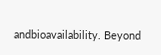andbioavailability. Beyond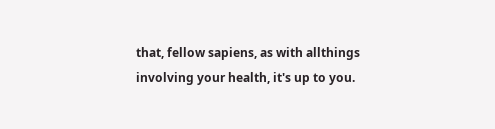that, fellow sapiens, as with allthings involving your health, it's up to you.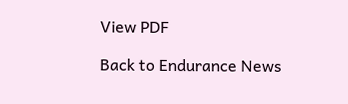View PDF

Back to Endurance News